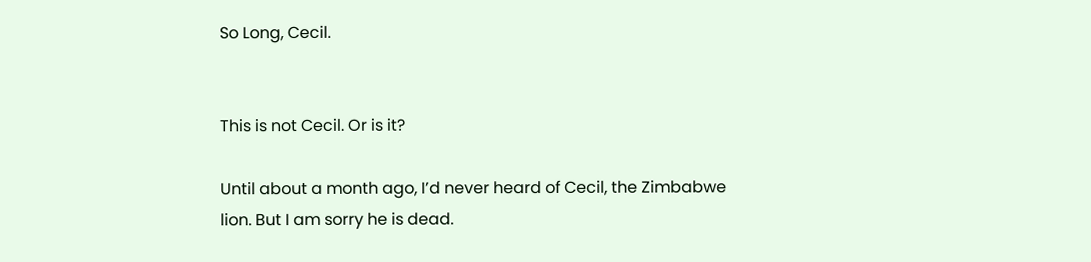So Long, Cecil.


This is not Cecil. Or is it?

Until about a month ago, I’d never heard of Cecil, the Zimbabwe lion. But I am sorry he is dead.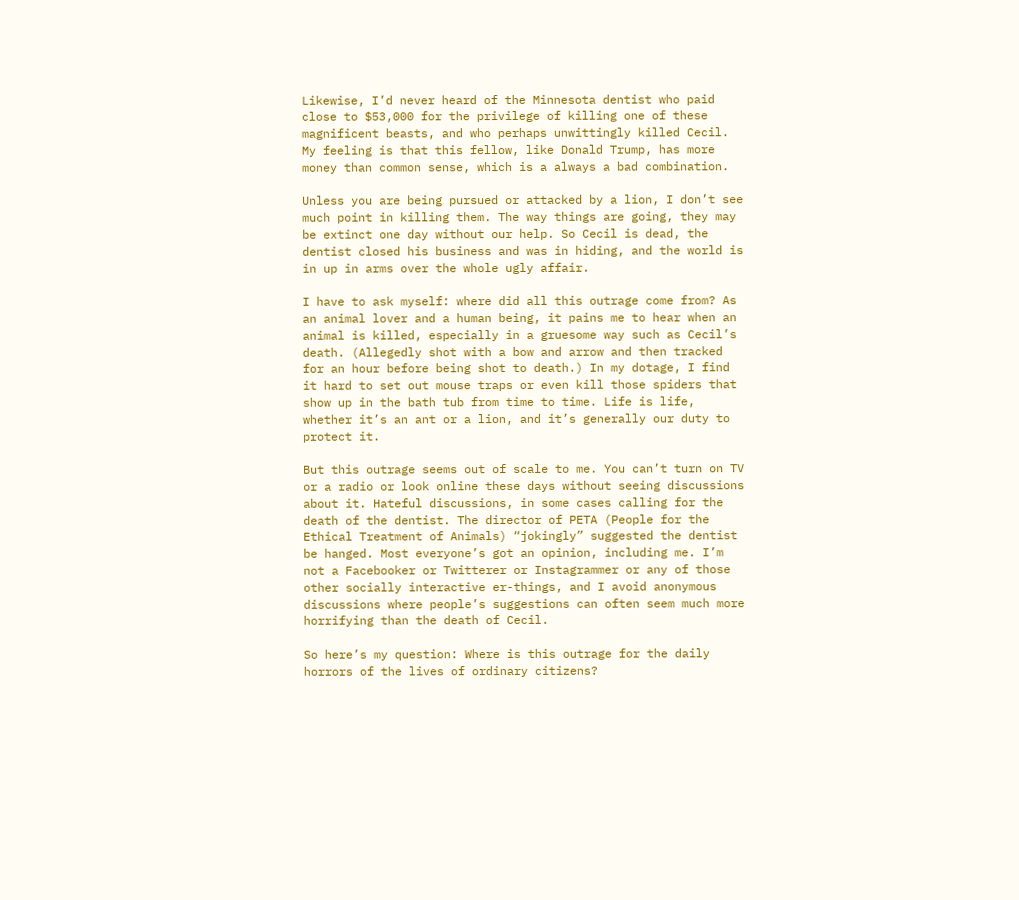Likewise, I’d never heard of the Minnesota dentist who paid close to $53,000 for the privilege of killing one of these magnificent beasts, and who perhaps unwittingly killed Cecil. My feeling is that this fellow, like Donald Trump, has more money than common sense, which is a always a bad combination.

Unless you are being pursued or attacked by a lion, I don’t see much point in killing them. The way things are going, they may be extinct one day without our help. So Cecil is dead, the dentist closed his business and was in hiding, and the world is in up in arms over the whole ugly affair.

I have to ask myself: where did all this outrage come from? As an animal lover and a human being, it pains me to hear when an animal is killed, especially in a gruesome way such as Cecil’s death. (Allegedly shot with a bow and arrow and then tracked for an hour before being shot to death.) In my dotage, I find it hard to set out mouse traps or even kill those spiders that show up in the bath tub from time to time. Life is life, whether it’s an ant or a lion, and it’s generally our duty to protect it.

But this outrage seems out of scale to me. You can’t turn on TV or a radio or look online these days without seeing discussions about it. Hateful discussions, in some cases calling for the death of the dentist. The director of PETA (People for the Ethical Treatment of Animals) “jokingly” suggested the dentist be hanged. Most everyone’s got an opinion, including me. I’m not a Facebooker or Twitterer or Instagrammer or any of those other socially interactive er-things, and I avoid anonymous discussions where people’s suggestions can often seem much more horrifying than the death of Cecil.

So here’s my question: Where is this outrage for the daily horrors of the lives of ordinary citizens?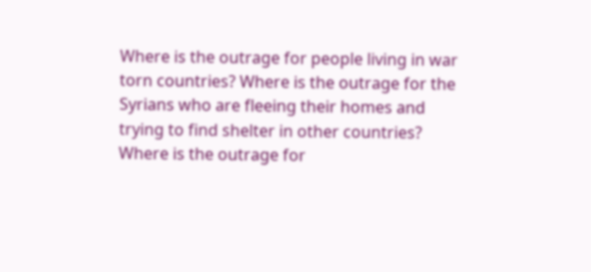Where is the outrage for people living in war torn countries? Where is the outrage for the Syrians who are fleeing their homes and trying to find shelter in other countries? Where is the outrage for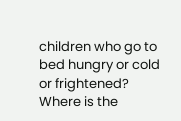children who go to bed hungry or cold or frightened? Where is the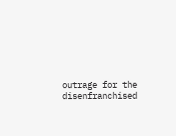outrage for the disenfranchised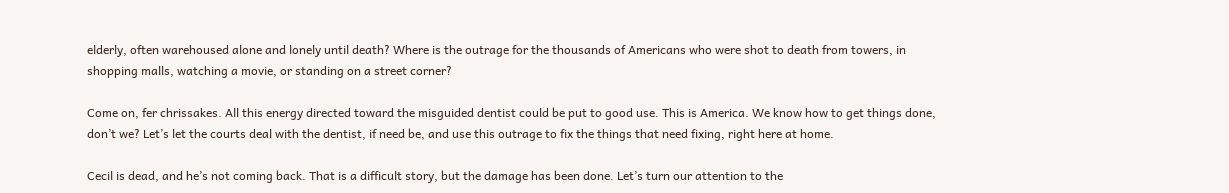elderly, often warehoused alone and lonely until death? Where is the outrage for the thousands of Americans who were shot to death from towers, in shopping malls, watching a movie, or standing on a street corner?

Come on, fer chrissakes. All this energy directed toward the misguided dentist could be put to good use. This is America. We know how to get things done, don’t we? Let’s let the courts deal with the dentist, if need be, and use this outrage to fix the things that need fixing, right here at home.

Cecil is dead, and he’s not coming back. That is a difficult story, but the damage has been done. Let’s turn our attention to the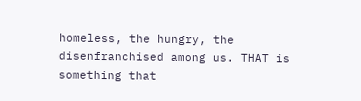homeless, the hungry, the disenfranchised among us. THAT is something that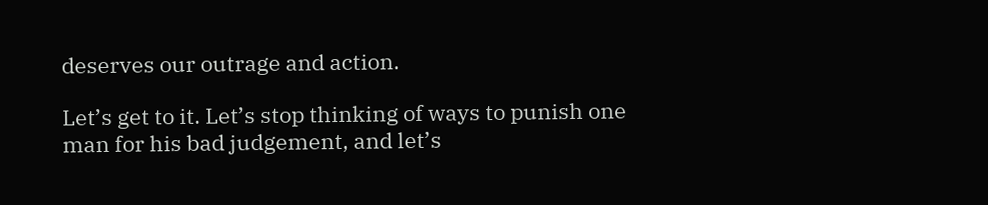deserves our outrage and action.

Let’s get to it. Let’s stop thinking of ways to punish one man for his bad judgement, and let’s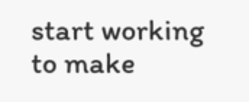start working to make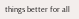things better for all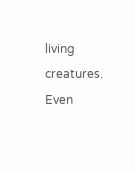living creatures. Even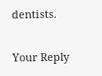dentists.

Your Reply